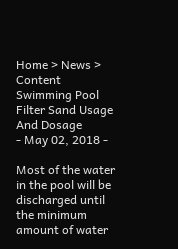Home > News > Content
Swimming Pool Filter Sand Usage And Dosage
- May 02, 2018 -

Most of the water in the pool will be discharged until the minimum amount of water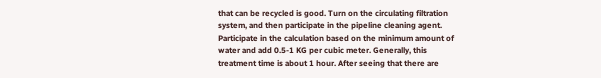that can be recycled is good. Turn on the circulating filtration system, and then participate in the pipeline cleaning agent. Participate in the calculation based on the minimum amount of water and add 0.5-1 KG per cubic meter. Generally, this treatment time is about 1 hour. After seeing that there are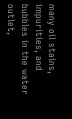many oil stains, impurities, and bubbles in the water outlet,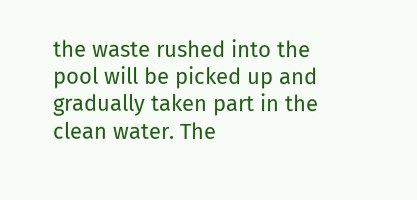the waste rushed into the pool will be picked up and gradually taken part in the clean water. The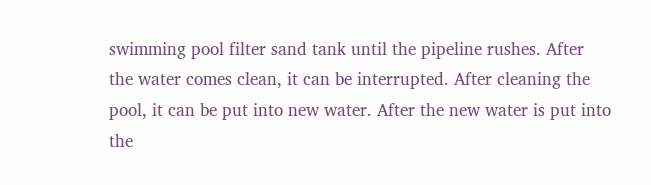swimming pool filter sand tank until the pipeline rushes. After the water comes clean, it can be interrupted. After cleaning the pool, it can be put into new water. After the new water is put into the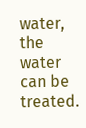water, the water can be treated.